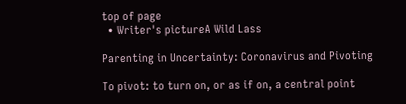top of page
  • Writer's pictureA Wild Lass

Parenting in Uncertainty: Coronavirus and Pivoting

To pivot: to turn on, or as if on, a central point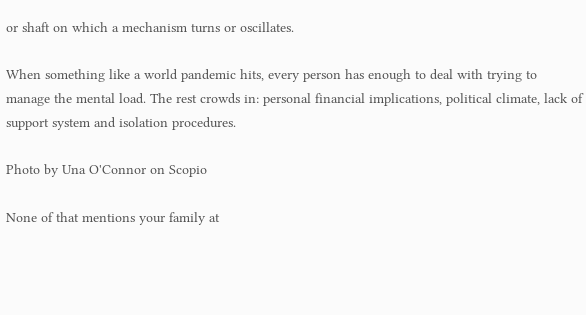or shaft on which a mechanism turns or oscillates.

When something like a world pandemic hits, every person has enough to deal with trying to manage the mental load. The rest crowds in: personal financial implications, political climate, lack of support system and isolation procedures.

Photo by Una O'Connor on Scopio

None of that mentions your family at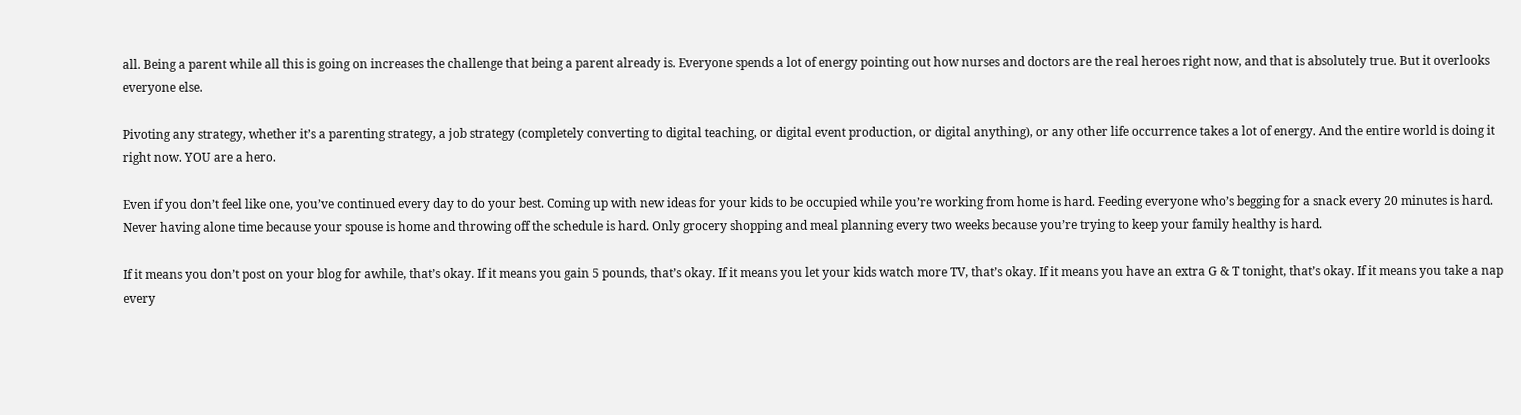all. Being a parent while all this is going on increases the challenge that being a parent already is. Everyone spends a lot of energy pointing out how nurses and doctors are the real heroes right now, and that is absolutely true. But it overlooks everyone else.

Pivoting any strategy, whether it’s a parenting strategy, a job strategy (completely converting to digital teaching, or digital event production, or digital anything), or any other life occurrence takes a lot of energy. And the entire world is doing it right now. YOU are a hero.

Even if you don’t feel like one, you’ve continued every day to do your best. Coming up with new ideas for your kids to be occupied while you’re working from home is hard. Feeding everyone who’s begging for a snack every 20 minutes is hard. Never having alone time because your spouse is home and throwing off the schedule is hard. Only grocery shopping and meal planning every two weeks because you’re trying to keep your family healthy is hard.

If it means you don’t post on your blog for awhile, that’s okay. If it means you gain 5 pounds, that’s okay. If it means you let your kids watch more TV, that’s okay. If it means you have an extra G & T tonight, that’s okay. If it means you take a nap every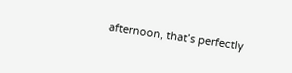afternoon, that’s perfectly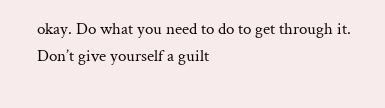okay. Do what you need to do to get through it. Don’t give yourself a guilt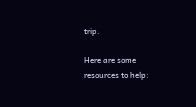trip.

Here are some resources to help: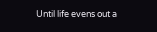Until life evens out a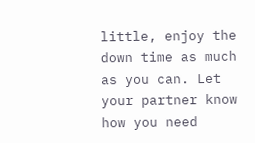little, enjoy the down time as much as you can. Let your partner know how you need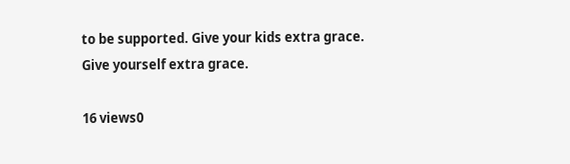to be supported. Give your kids extra grace. Give yourself extra grace.

16 views0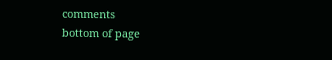comments
bottom of page